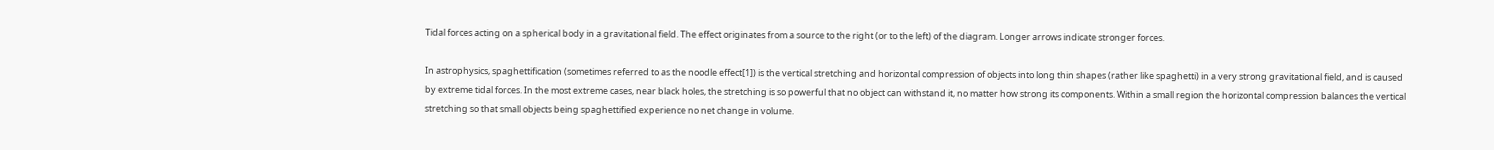Tidal forces acting on a spherical body in a gravitational field. The effect originates from a source to the right (or to the left) of the diagram. Longer arrows indicate stronger forces.

In astrophysics, spaghettification (sometimes referred to as the noodle effect[1]) is the vertical stretching and horizontal compression of objects into long thin shapes (rather like spaghetti) in a very strong gravitational field, and is caused by extreme tidal forces. In the most extreme cases, near black holes, the stretching is so powerful that no object can withstand it, no matter how strong its components. Within a small region the horizontal compression balances the vertical stretching so that small objects being spaghettified experience no net change in volume.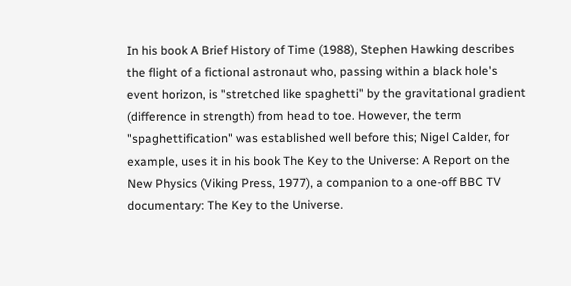In his book A Brief History of Time (1988), Stephen Hawking describes the flight of a fictional astronaut who, passing within a black hole's event horizon, is "stretched like spaghetti" by the gravitational gradient (difference in strength) from head to toe. However, the term "spaghettification" was established well before this; Nigel Calder, for example, uses it in his book The Key to the Universe: A Report on the New Physics (Viking Press, 1977), a companion to a one-off BBC TV documentary: The Key to the Universe.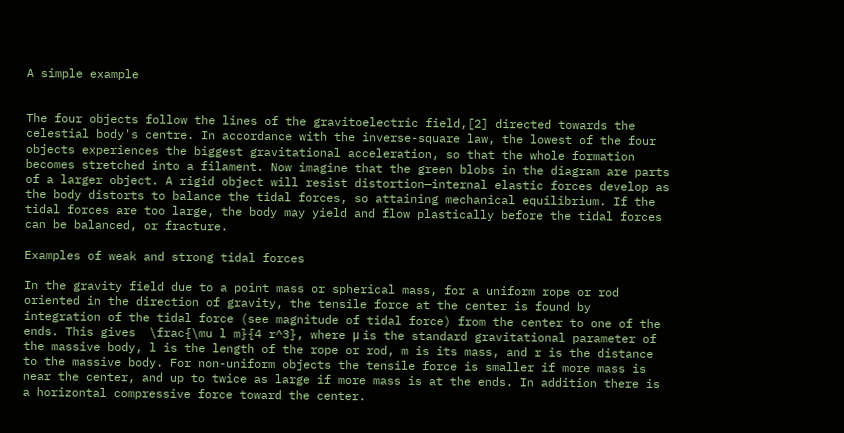A simple example


The four objects follow the lines of the gravitoelectric field,[2] directed towards the celestial body's centre. In accordance with the inverse-square law, the lowest of the four objects experiences the biggest gravitational acceleration, so that the whole formation becomes stretched into a filament. Now imagine that the green blobs in the diagram are parts of a larger object. A rigid object will resist distortion—internal elastic forces develop as the body distorts to balance the tidal forces, so attaining mechanical equilibrium. If the tidal forces are too large, the body may yield and flow plastically before the tidal forces can be balanced, or fracture.

Examples of weak and strong tidal forces

In the gravity field due to a point mass or spherical mass, for a uniform rope or rod oriented in the direction of gravity, the tensile force at the center is found by integration of the tidal force (see magnitude of tidal force) from the center to one of the ends. This gives  \frac{\mu l m}{4 r^3}, where μ is the standard gravitational parameter of the massive body, l is the length of the rope or rod, m is its mass, and r is the distance to the massive body. For non-uniform objects the tensile force is smaller if more mass is near the center, and up to twice as large if more mass is at the ends. In addition there is a horizontal compressive force toward the center.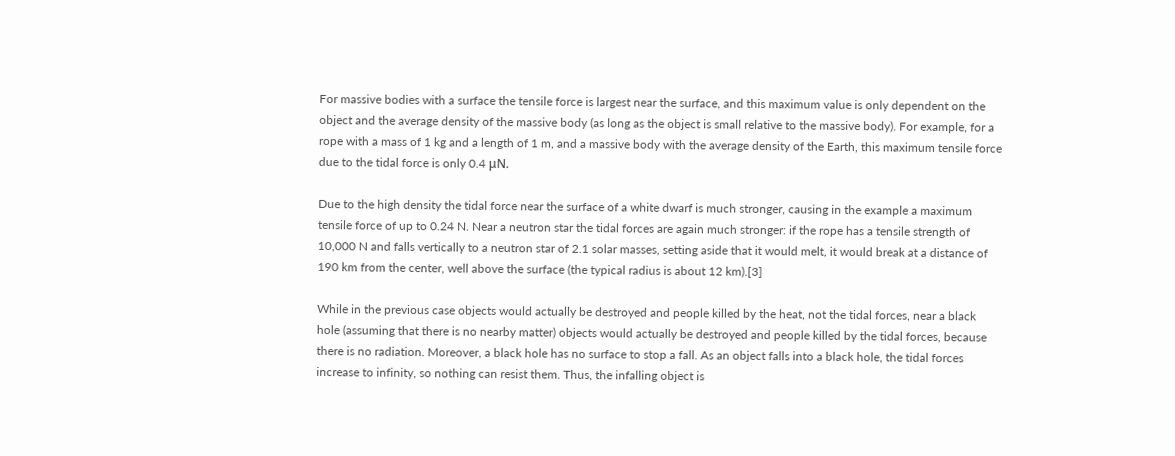For massive bodies with a surface the tensile force is largest near the surface, and this maximum value is only dependent on the object and the average density of the massive body (as long as the object is small relative to the massive body). For example, for a rope with a mass of 1 kg and a length of 1 m, and a massive body with the average density of the Earth, this maximum tensile force due to the tidal force is only 0.4 μN.

Due to the high density the tidal force near the surface of a white dwarf is much stronger, causing in the example a maximum tensile force of up to 0.24 N. Near a neutron star the tidal forces are again much stronger: if the rope has a tensile strength of 10,000 N and falls vertically to a neutron star of 2.1 solar masses, setting aside that it would melt, it would break at a distance of 190 km from the center, well above the surface (the typical radius is about 12 km).[3]

While in the previous case objects would actually be destroyed and people killed by the heat, not the tidal forces, near a black hole (assuming that there is no nearby matter) objects would actually be destroyed and people killed by the tidal forces, because there is no radiation. Moreover, a black hole has no surface to stop a fall. As an object falls into a black hole, the tidal forces increase to infinity, so nothing can resist them. Thus, the infalling object is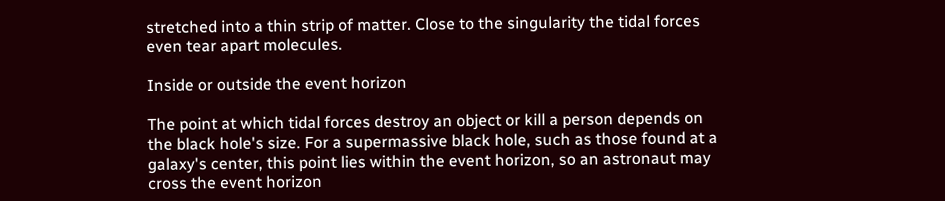stretched into a thin strip of matter. Close to the singularity the tidal forces even tear apart molecules.

Inside or outside the event horizon

The point at which tidal forces destroy an object or kill a person depends on the black hole's size. For a supermassive black hole, such as those found at a galaxy's center, this point lies within the event horizon, so an astronaut may cross the event horizon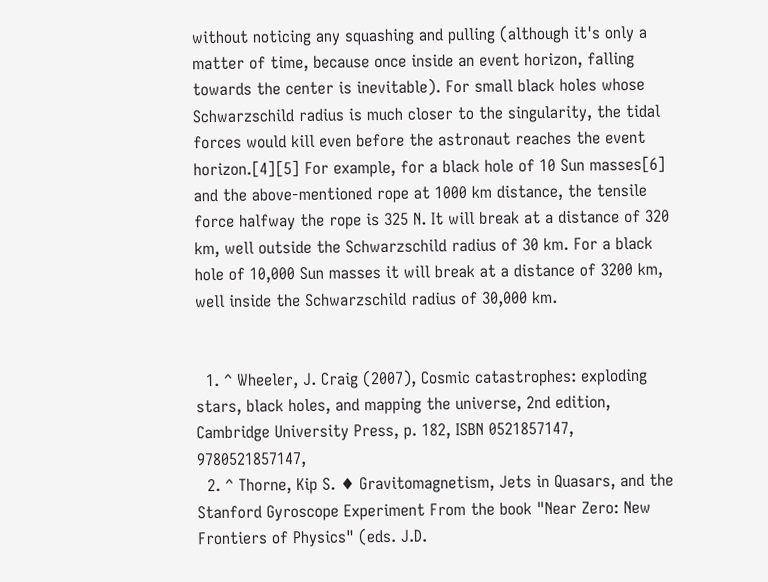without noticing any squashing and pulling (although it's only a matter of time, because once inside an event horizon, falling towards the center is inevitable). For small black holes whose Schwarzschild radius is much closer to the singularity, the tidal forces would kill even before the astronaut reaches the event horizon.[4][5] For example, for a black hole of 10 Sun masses[6] and the above-mentioned rope at 1000 km distance, the tensile force halfway the rope is 325 N. It will break at a distance of 320 km, well outside the Schwarzschild radius of 30 km. For a black hole of 10,000 Sun masses it will break at a distance of 3200 km, well inside the Schwarzschild radius of 30,000 km.


  1. ^ Wheeler, J. Craig (2007), Cosmic catastrophes: exploding stars, black holes, and mapping the universe, 2nd edition, Cambridge University Press, p. 182, ISBN 0521857147, 9780521857147,
  2. ^ Thorne, Kip S. ♦ Gravitomagnetism, Jets in Quasars, and the Stanford Gyroscope Experiment From the book "Near Zero: New Frontiers of Physics" (eds. J.D.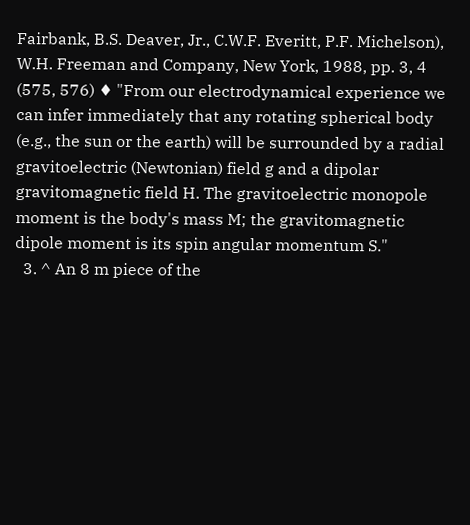Fairbank, B.S. Deaver, Jr., C.W.F. Everitt, P.F. Michelson), W.H. Freeman and Company, New York, 1988, pp. 3, 4 (575, 576) ♦ "From our electrodynamical experience we can infer immediately that any rotating spherical body (e.g., the sun or the earth) will be surrounded by a radial gravitoelectric (Newtonian) field g and a dipolar gravitomagnetic field H. The gravitoelectric monopole moment is the body's mass M; the gravitomagnetic dipole moment is its spin angular momentum S."
  3. ^ An 8 m piece of the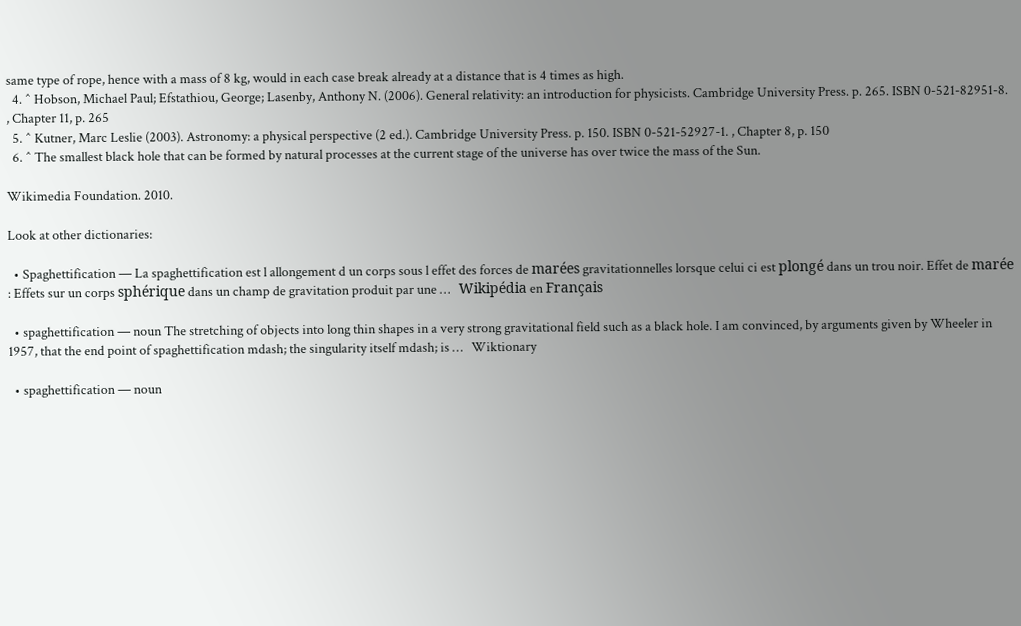same type of rope, hence with a mass of 8 kg, would in each case break already at a distance that is 4 times as high.
  4. ^ Hobson, Michael Paul; Efstathiou, George; Lasenby, Anthony N. (2006). General relativity: an introduction for physicists. Cambridge University Press. p. 265. ISBN 0-521-82951-8. , Chapter 11, p. 265
  5. ^ Kutner, Marc Leslie (2003). Astronomy: a physical perspective (2 ed.). Cambridge University Press. p. 150. ISBN 0-521-52927-1. , Chapter 8, p. 150
  6. ^ The smallest black hole that can be formed by natural processes at the current stage of the universe has over twice the mass of the Sun.

Wikimedia Foundation. 2010.

Look at other dictionaries:

  • Spaghettification — La spaghettification est l allongement d un corps sous l effet des forces de marées gravitationnelles lorsque celui ci est plongé dans un trou noir. Effet de marée  : Effets sur un corps sphérique dans un champ de gravitation produit par une …   Wikipédia en Français

  • spaghettification — noun The stretching of objects into long thin shapes in a very strong gravitational field such as a black hole. I am convinced, by arguments given by Wheeler in 1957, that the end point of spaghettification mdash; the singularity itself mdash; is …   Wiktionary

  • spaghettification — noun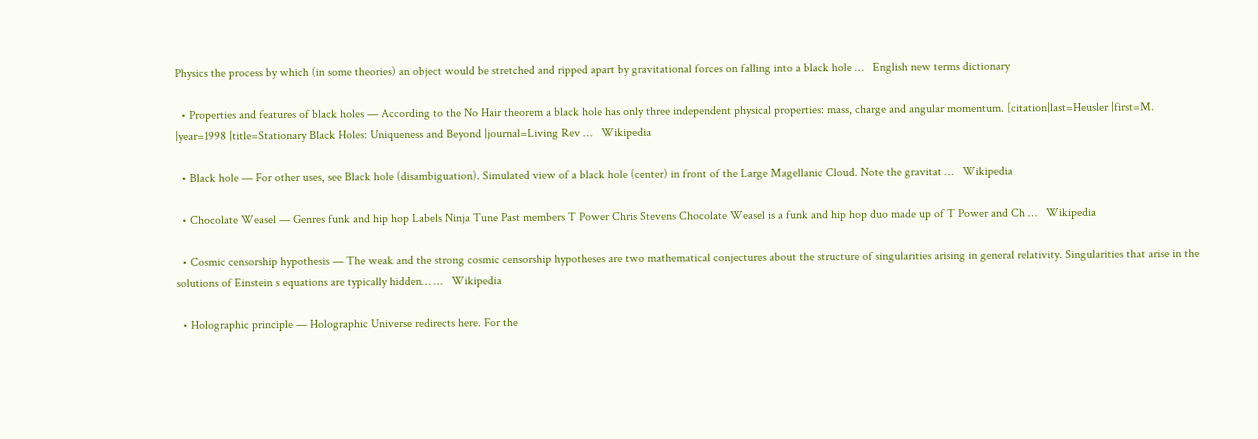Physics the process by which (in some theories) an object would be stretched and ripped apart by gravitational forces on falling into a black hole …   English new terms dictionary

  • Properties and features of black holes — According to the No Hair theorem a black hole has only three independent physical properties: mass, charge and angular momentum. [citation|last=Heusler |first=M. |year=1998 |title=Stationary Black Holes: Uniqueness and Beyond |journal=Living Rev …   Wikipedia

  • Black hole — For other uses, see Black hole (disambiguation). Simulated view of a black hole (center) in front of the Large Magellanic Cloud. Note the gravitat …   Wikipedia

  • Chocolate Weasel — Genres funk and hip hop Labels Ninja Tune Past members T Power Chris Stevens Chocolate Weasel is a funk and hip hop duo made up of T Power and Ch …   Wikipedia

  • Cosmic censorship hypothesis — The weak and the strong cosmic censorship hypotheses are two mathematical conjectures about the structure of singularities arising in general relativity. Singularities that arise in the solutions of Einstein s equations are typically hidden… …   Wikipedia

  • Holographic principle — Holographic Universe redirects here. For the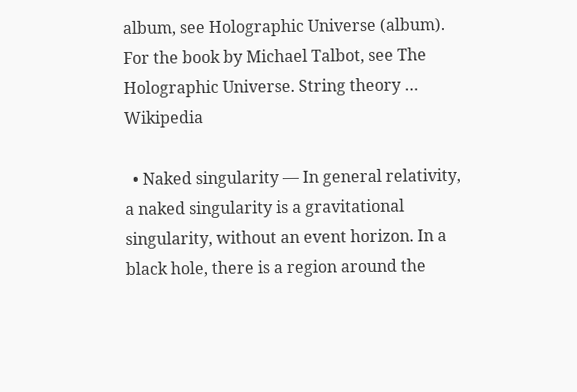album, see Holographic Universe (album). For the book by Michael Talbot, see The Holographic Universe. String theory …   Wikipedia

  • Naked singularity — In general relativity, a naked singularity is a gravitational singularity, without an event horizon. In a black hole, there is a region around the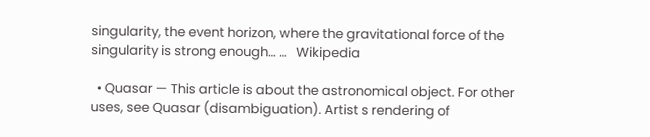singularity, the event horizon, where the gravitational force of the singularity is strong enough… …   Wikipedia

  • Quasar — This article is about the astronomical object. For other uses, see Quasar (disambiguation). Artist s rendering of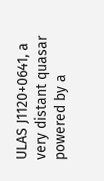ULAS J1120+0641, a very distant quasar powered by a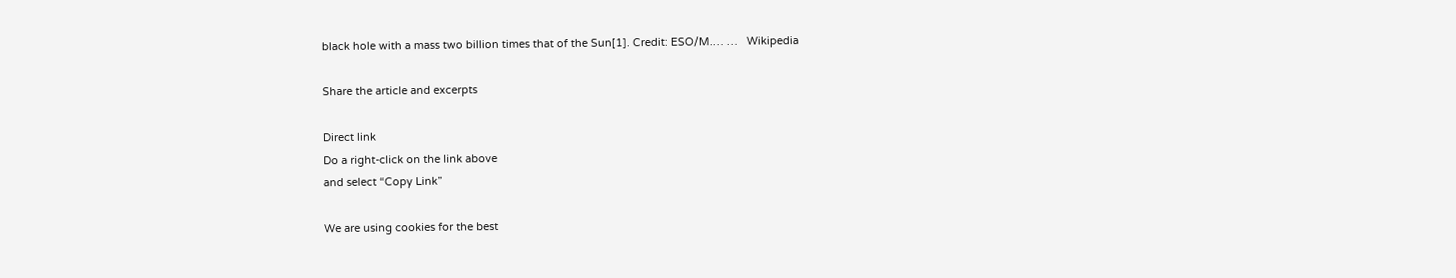black hole with a mass two billion times that of the Sun[1]. Credit: ESO/M.… …   Wikipedia

Share the article and excerpts

Direct link
Do a right-click on the link above
and select “Copy Link”

We are using cookies for the best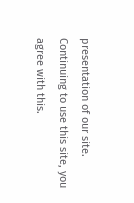presentation of our site. Continuing to use this site, you agree with this.